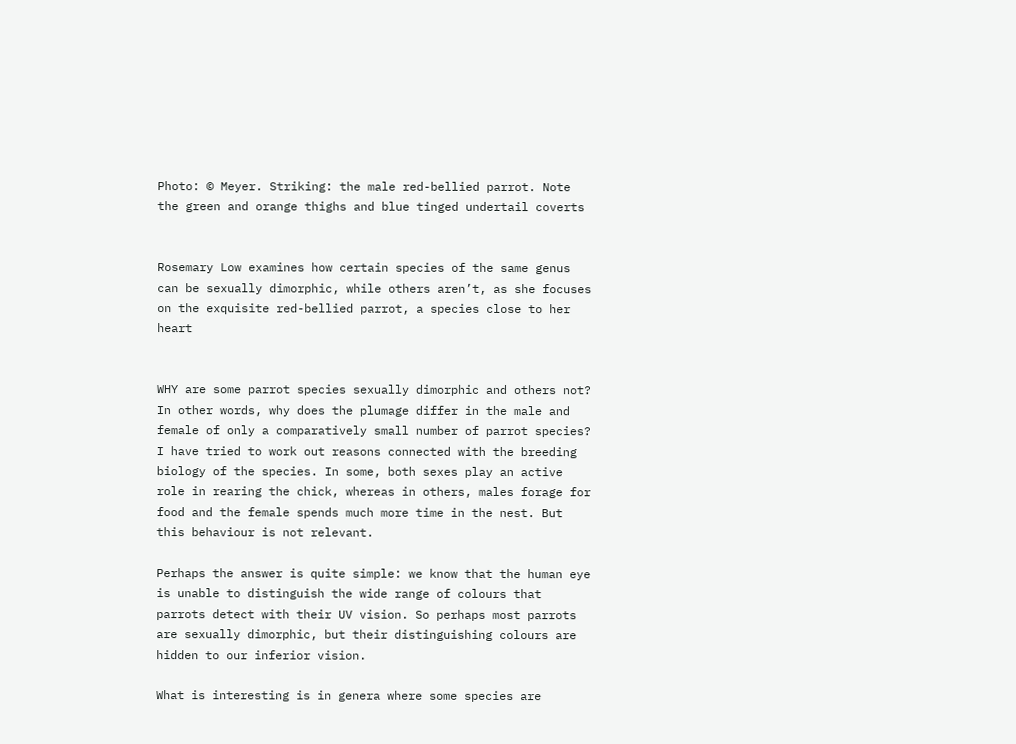Photo: © Meyer. Striking: the male red-bellied parrot. Note the green and orange thighs and blue tinged undertail coverts


Rosemary Low examines how certain species of the same genus can be sexually dimorphic, while others aren’t, as she focuses on the exquisite red-bellied parrot, a species close to her heart


WHY are some parrot species sexually dimorphic and others not? In other words, why does the plumage differ in the male and female of only a comparatively small number of parrot species? I have tried to work out reasons connected with the breeding biology of the species. In some, both sexes play an active role in rearing the chick, whereas in others, males forage for food and the female spends much more time in the nest. But this behaviour is not relevant.

Perhaps the answer is quite simple: we know that the human eye is unable to distinguish the wide range of colours that parrots detect with their UV vision. So perhaps most parrots are sexually dimorphic, but their distinguishing colours are hidden to our inferior vision.

What is interesting is in genera where some species are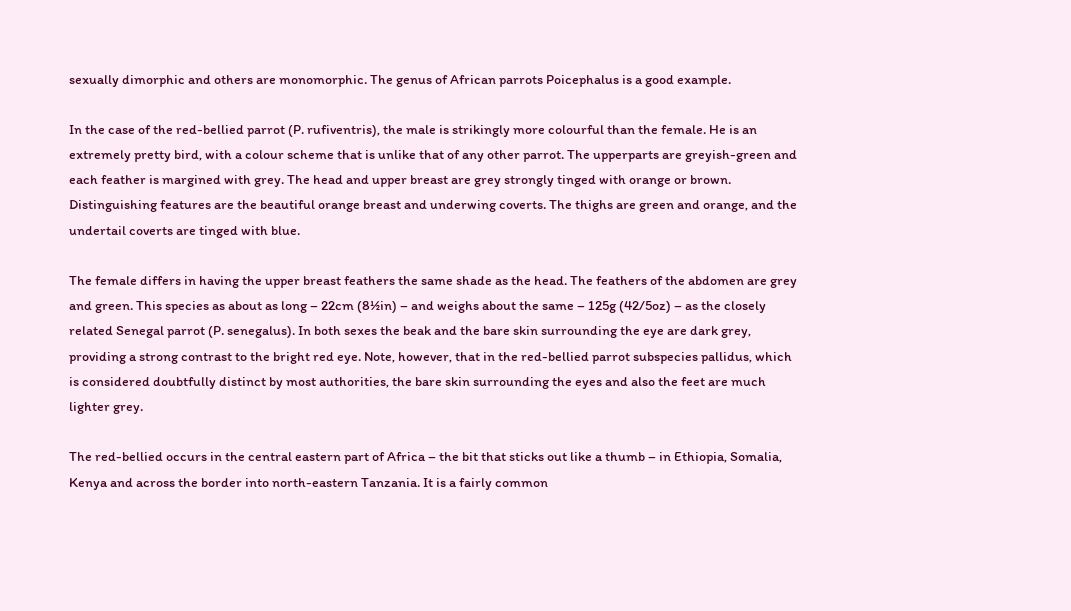sexually dimorphic and others are monomorphic. The genus of African parrots Poicephalus is a good example.

In the case of the red-bellied parrot (P. rufiventris), the male is strikingly more colourful than the female. He is an extremely pretty bird, with a colour scheme that is unlike that of any other parrot. The upperparts are greyish-green and each feather is margined with grey. The head and upper breast are grey strongly tinged with orange or brown. Distinguishing features are the beautiful orange breast and underwing coverts. The thighs are green and orange, and the undertail coverts are tinged with blue.

The female differs in having the upper breast feathers the same shade as the head. The feathers of the abdomen are grey and green. This species as about as long – 22cm (8½in) – and weighs about the same – 125g (42/5oz) – as the closely related Senegal parrot (P. senegalus). In both sexes the beak and the bare skin surrounding the eye are dark grey, providing a strong contrast to the bright red eye. Note, however, that in the red-bellied parrot subspecies pallidus, which is considered doubtfully distinct by most authorities, the bare skin surrounding the eyes and also the feet are much lighter grey.

The red-bellied occurs in the central eastern part of Africa – the bit that sticks out like a thumb – in Ethiopia, Somalia, Kenya and across the border into north-eastern Tanzania. It is a fairly common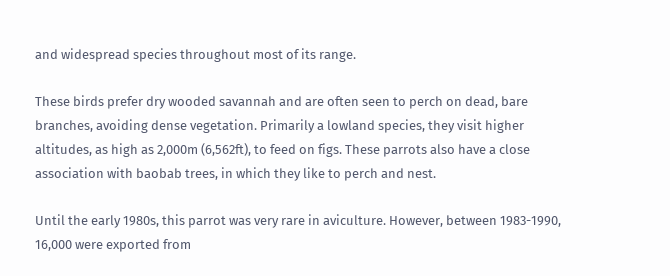and widespread species throughout most of its range.

These birds prefer dry wooded savannah and are often seen to perch on dead, bare branches, avoiding dense vegetation. Primarily a lowland species, they visit higher altitudes, as high as 2,000m (6,562ft), to feed on figs. These parrots also have a close association with baobab trees, in which they like to perch and nest.

Until the early 1980s, this parrot was very rare in aviculture. However, between 1983-1990, 16,000 were exported from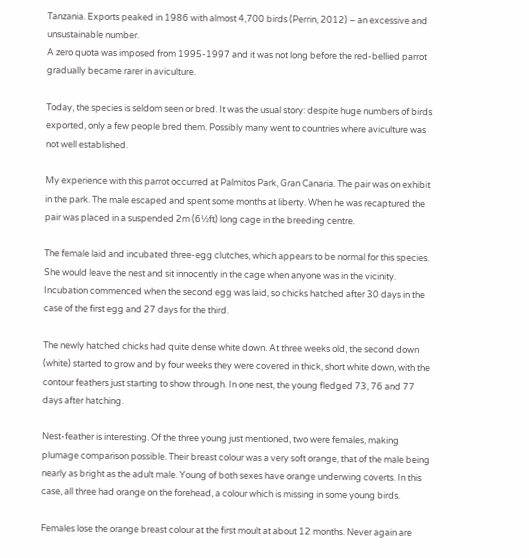Tanzania. Exports peaked in 1986 with almost 4,700 birds (Perrin, 2012) – an excessive and unsustainable number.
A zero quota was imposed from 1995-1997 and it was not long before the red-bellied parrot gradually became rarer in aviculture.

Today, the species is seldom seen or bred. It was the usual story: despite huge numbers of birds exported, only a few people bred them. Possibly many went to countries where aviculture was not well established.

My experience with this parrot occurred at Palmitos Park, Gran Canaria. The pair was on exhibit in the park. The male escaped and spent some months at liberty. When he was recaptured the pair was placed in a suspended 2m (6½ft) long cage in the breeding centre.

The female laid and incubated three-egg clutches, which appears to be normal for this species. She would leave the nest and sit innocently in the cage when anyone was in the vicinity. Incubation commenced when the second egg was laid, so chicks hatched after 30 days in the case of the first egg and 27 days for the third.

The newly hatched chicks had quite dense white down. At three weeks old, the second down (white) started to grow and by four weeks they were covered in thick, short white down, with the contour feathers just starting to show through. In one nest, the young fledged 73, 76 and 77 days after hatching.

Nest-feather is interesting. Of the three young just mentioned, two were females, making plumage comparison possible. Their breast colour was a very soft orange, that of the male being nearly as bright as the adult male. Young of both sexes have orange underwing coverts. In this case, all three had orange on the forehead, a colour which is missing in some young birds.

Females lose the orange breast colour at the first moult at about 12 months. Never again are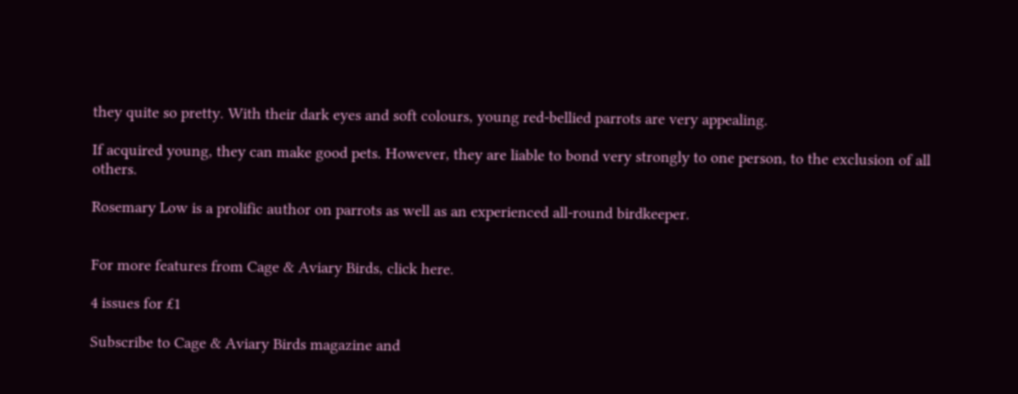they quite so pretty. With their dark eyes and soft colours, young red-bellied parrots are very appealing.

If acquired young, they can make good pets. However, they are liable to bond very strongly to one person, to the exclusion of all others.

Rosemary Low is a prolific author on parrots as well as an experienced all-round birdkeeper.


For more features from Cage & Aviary Birds, click here.

4 issues for £1

Subscribe to Cage & Aviary Birds magazine and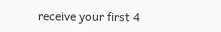receive your first 4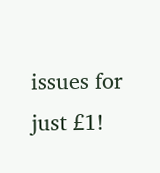issues for just £1!